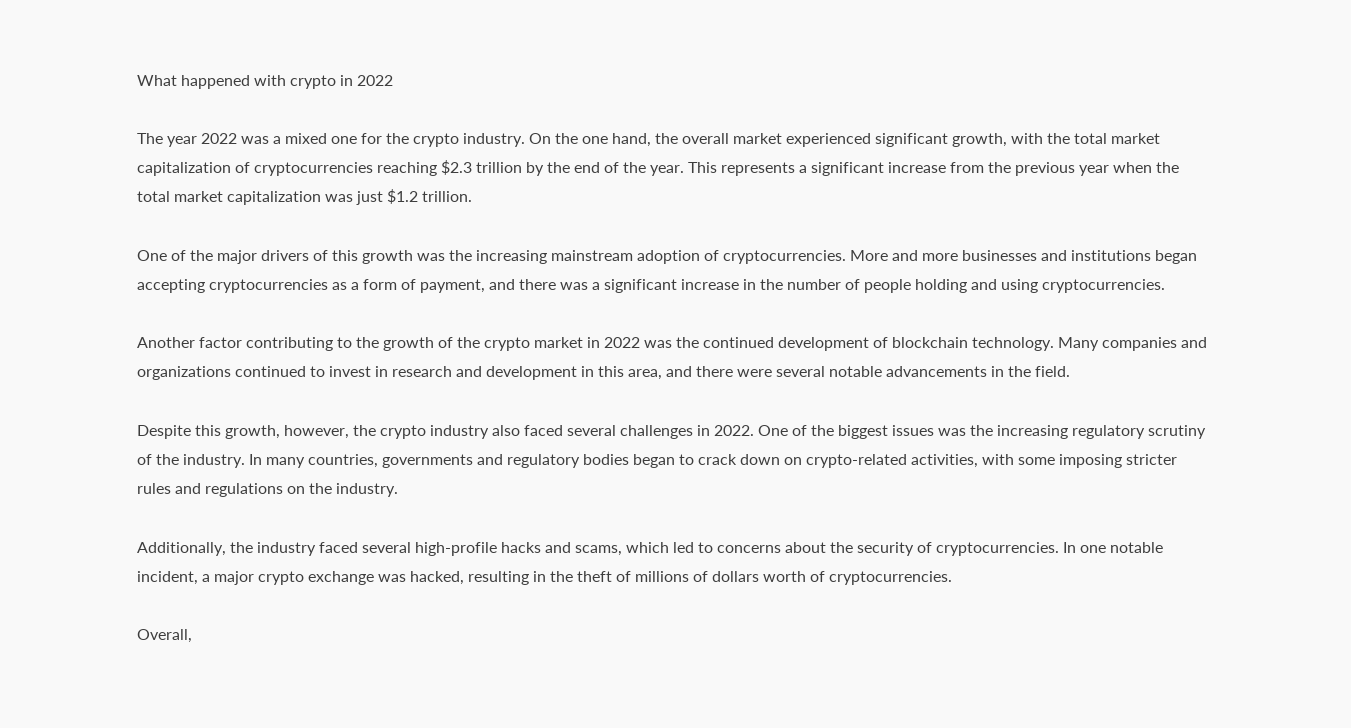What happened with crypto in 2022

The year 2022 was a mixed one for the crypto industry. On the one hand, the overall market experienced significant growth, with the total market capitalization of cryptocurrencies reaching $2.3 trillion by the end of the year. This represents a significant increase from the previous year when the total market capitalization was just $1.2 trillion.

One of the major drivers of this growth was the increasing mainstream adoption of cryptocurrencies. More and more businesses and institutions began accepting cryptocurrencies as a form of payment, and there was a significant increase in the number of people holding and using cryptocurrencies.

Another factor contributing to the growth of the crypto market in 2022 was the continued development of blockchain technology. Many companies and organizations continued to invest in research and development in this area, and there were several notable advancements in the field.

Despite this growth, however, the crypto industry also faced several challenges in 2022. One of the biggest issues was the increasing regulatory scrutiny of the industry. In many countries, governments and regulatory bodies began to crack down on crypto-related activities, with some imposing stricter rules and regulations on the industry.

Additionally, the industry faced several high-profile hacks and scams, which led to concerns about the security of cryptocurrencies. In one notable incident, a major crypto exchange was hacked, resulting in the theft of millions of dollars worth of cryptocurrencies.

Overall,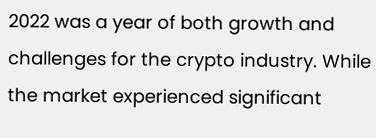2022 was a year of both growth and challenges for the crypto industry. While the market experienced significant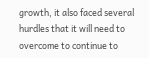growth, it also faced several hurdles that it will need to overcome to continue to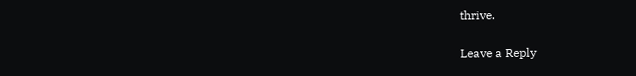thrive.

Leave a Reply